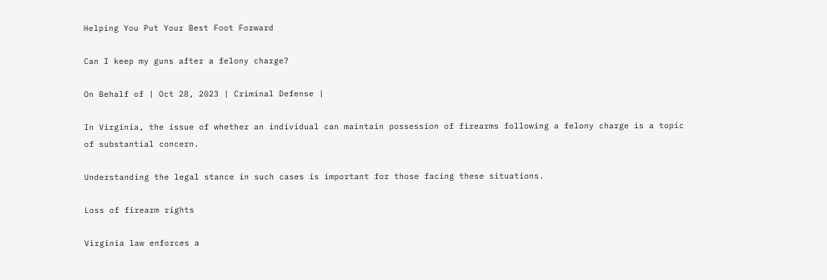Helping You Put Your Best Foot Forward

Can I keep my guns after a felony charge?

On Behalf of | Oct 28, 2023 | Criminal Defense |

In Virginia, the issue of whether an individual can maintain possession of firearms following a felony charge is a topic of substantial concern.

Understanding the legal stance in such cases is important for those facing these situations.

Loss of firearm rights

Virginia law enforces a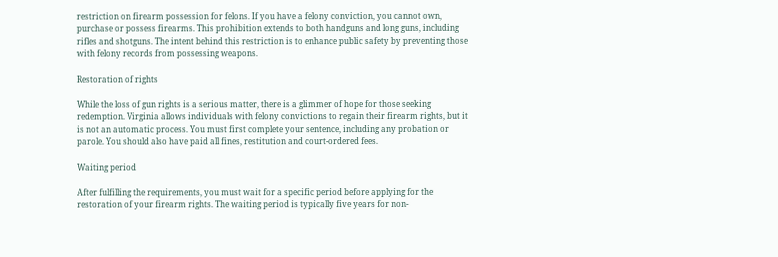restriction on firearm possession for felons. If you have a felony conviction, you cannot own, purchase or possess firearms. This prohibition extends to both handguns and long guns, including rifles and shotguns. The intent behind this restriction is to enhance public safety by preventing those with felony records from possessing weapons.

Restoration of rights

While the loss of gun rights is a serious matter, there is a glimmer of hope for those seeking redemption. Virginia allows individuals with felony convictions to regain their firearm rights, but it is not an automatic process. You must first complete your sentence, including any probation or parole. You should also have paid all fines, restitution and court-ordered fees.

Waiting period

After fulfilling the requirements, you must wait for a specific period before applying for the restoration of your firearm rights. The waiting period is typically five years for non-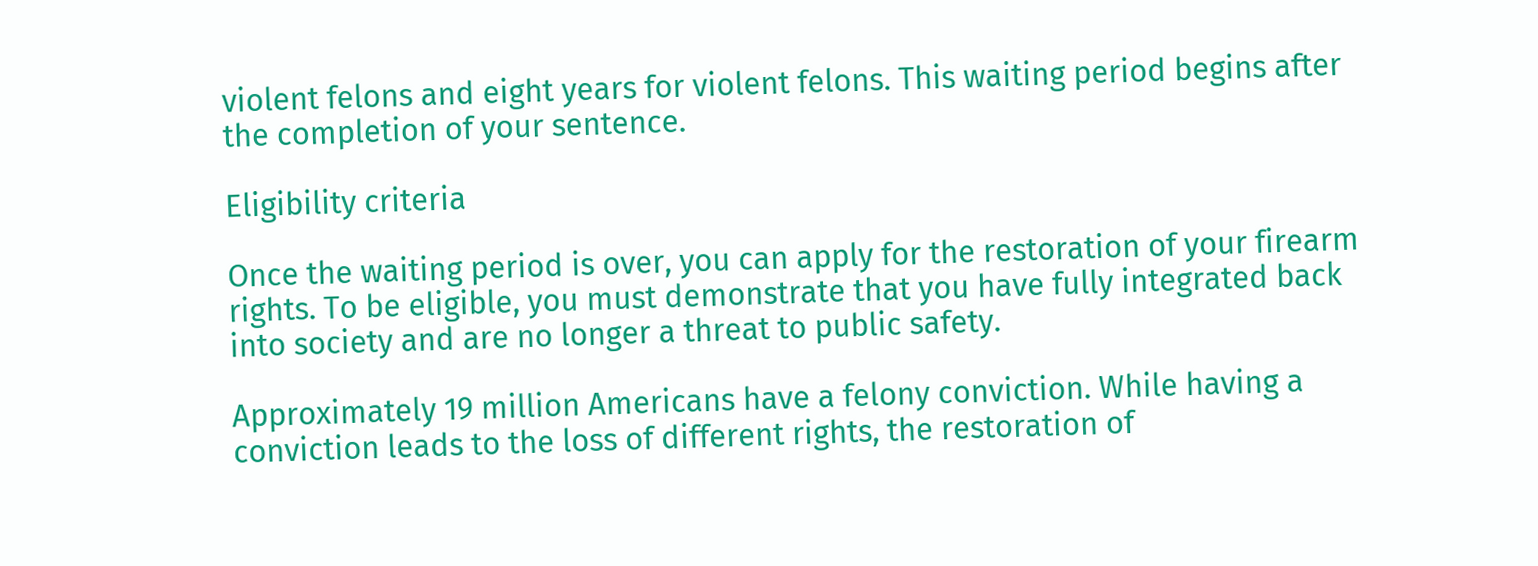violent felons and eight years for violent felons. This waiting period begins after the completion of your sentence.

Eligibility criteria

Once the waiting period is over, you can apply for the restoration of your firearm rights. To be eligible, you must demonstrate that you have fully integrated back into society and are no longer a threat to public safety.

Approximately 19 million Americans have a felony conviction. While having a conviction leads to the loss of different rights, the restoration of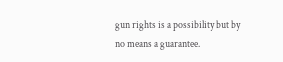gun rights is a possibility but by no means a guarantee.